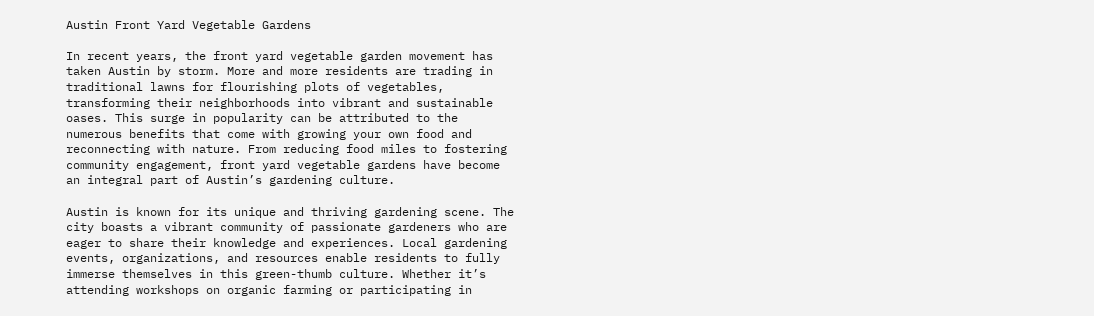Austin Front Yard Vegetable Gardens

In recent years, the front yard vegetable garden movement has taken Austin by storm. More and more residents are trading in traditional lawns for flourishing plots of vegetables, transforming their neighborhoods into vibrant and sustainable oases. This surge in popularity can be attributed to the numerous benefits that come with growing your own food and reconnecting with nature. From reducing food miles to fostering community engagement, front yard vegetable gardens have become an integral part of Austin’s gardening culture.

Austin is known for its unique and thriving gardening scene. The city boasts a vibrant community of passionate gardeners who are eager to share their knowledge and experiences. Local gardening events, organizations, and resources enable residents to fully immerse themselves in this green-thumb culture. Whether it’s attending workshops on organic farming or participating in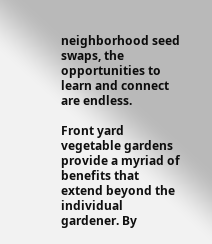neighborhood seed swaps, the opportunities to learn and connect are endless.

Front yard vegetable gardens provide a myriad of benefits that extend beyond the individual gardener. By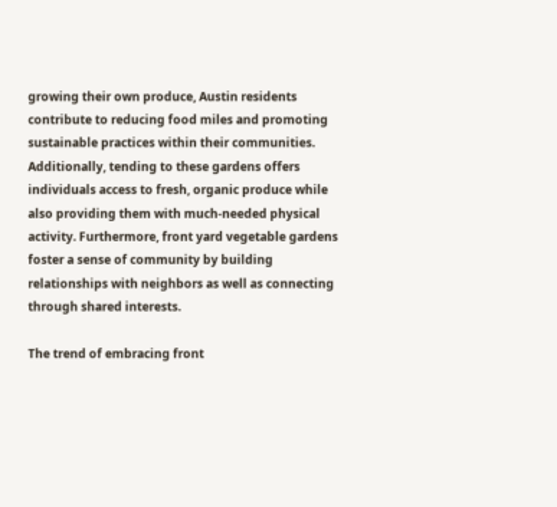growing their own produce, Austin residents contribute to reducing food miles and promoting sustainable practices within their communities. Additionally, tending to these gardens offers individuals access to fresh, organic produce while also providing them with much-needed physical activity. Furthermore, front yard vegetable gardens foster a sense of community by building relationships with neighbors as well as connecting through shared interests.

The trend of embracing front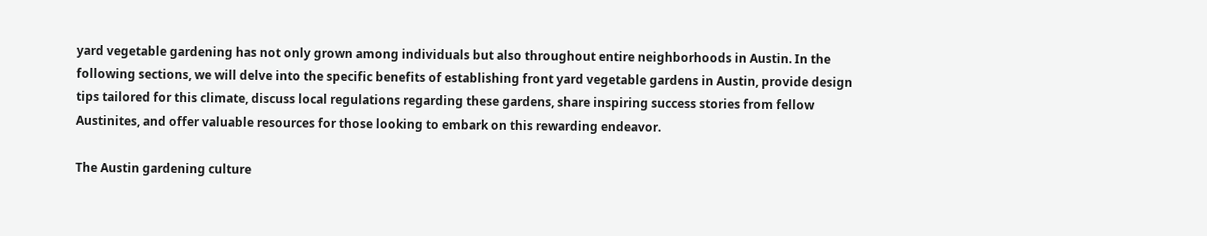yard vegetable gardening has not only grown among individuals but also throughout entire neighborhoods in Austin. In the following sections, we will delve into the specific benefits of establishing front yard vegetable gardens in Austin, provide design tips tailored for this climate, discuss local regulations regarding these gardens, share inspiring success stories from fellow Austinites, and offer valuable resources for those looking to embark on this rewarding endeavor.

The Austin gardening culture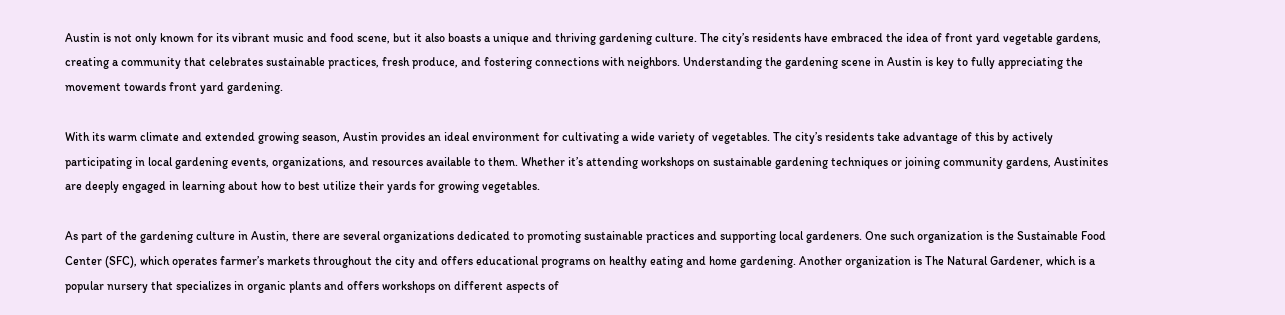Austin is not only known for its vibrant music and food scene, but it also boasts a unique and thriving gardening culture. The city’s residents have embraced the idea of front yard vegetable gardens, creating a community that celebrates sustainable practices, fresh produce, and fostering connections with neighbors. Understanding the gardening scene in Austin is key to fully appreciating the movement towards front yard gardening.

With its warm climate and extended growing season, Austin provides an ideal environment for cultivating a wide variety of vegetables. The city’s residents take advantage of this by actively participating in local gardening events, organizations, and resources available to them. Whether it’s attending workshops on sustainable gardening techniques or joining community gardens, Austinites are deeply engaged in learning about how to best utilize their yards for growing vegetables.

As part of the gardening culture in Austin, there are several organizations dedicated to promoting sustainable practices and supporting local gardeners. One such organization is the Sustainable Food Center (SFC), which operates farmer’s markets throughout the city and offers educational programs on healthy eating and home gardening. Another organization is The Natural Gardener, which is a popular nursery that specializes in organic plants and offers workshops on different aspects of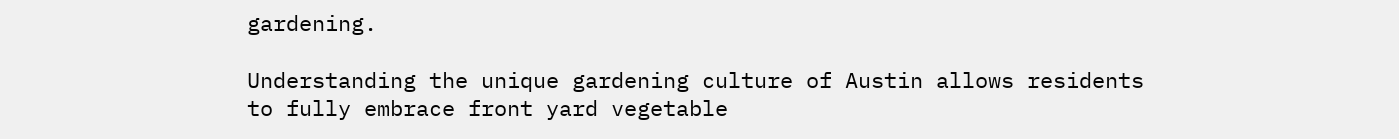gardening.

Understanding the unique gardening culture of Austin allows residents to fully embrace front yard vegetable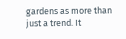gardens as more than just a trend. It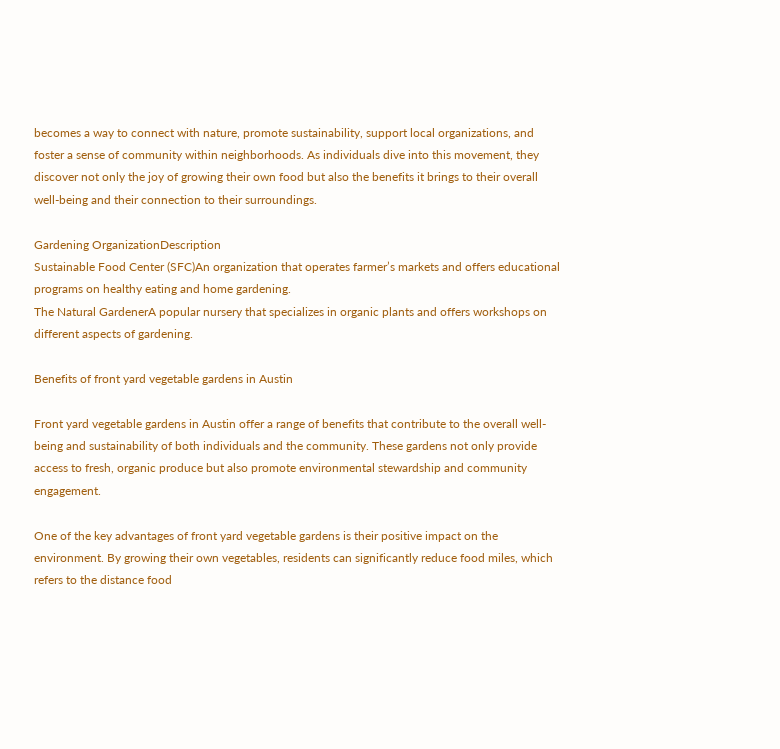becomes a way to connect with nature, promote sustainability, support local organizations, and foster a sense of community within neighborhoods. As individuals dive into this movement, they discover not only the joy of growing their own food but also the benefits it brings to their overall well-being and their connection to their surroundings.

Gardening OrganizationDescription
Sustainable Food Center (SFC)An organization that operates farmer’s markets and offers educational programs on healthy eating and home gardening.
The Natural GardenerA popular nursery that specializes in organic plants and offers workshops on different aspects of gardening.

Benefits of front yard vegetable gardens in Austin

Front yard vegetable gardens in Austin offer a range of benefits that contribute to the overall well-being and sustainability of both individuals and the community. These gardens not only provide access to fresh, organic produce but also promote environmental stewardship and community engagement.

One of the key advantages of front yard vegetable gardens is their positive impact on the environment. By growing their own vegetables, residents can significantly reduce food miles, which refers to the distance food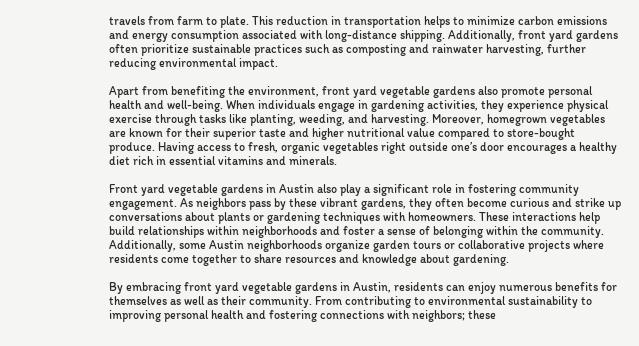travels from farm to plate. This reduction in transportation helps to minimize carbon emissions and energy consumption associated with long-distance shipping. Additionally, front yard gardens often prioritize sustainable practices such as composting and rainwater harvesting, further reducing environmental impact.

Apart from benefiting the environment, front yard vegetable gardens also promote personal health and well-being. When individuals engage in gardening activities, they experience physical exercise through tasks like planting, weeding, and harvesting. Moreover, homegrown vegetables are known for their superior taste and higher nutritional value compared to store-bought produce. Having access to fresh, organic vegetables right outside one’s door encourages a healthy diet rich in essential vitamins and minerals.

Front yard vegetable gardens in Austin also play a significant role in fostering community engagement. As neighbors pass by these vibrant gardens, they often become curious and strike up conversations about plants or gardening techniques with homeowners. These interactions help build relationships within neighborhoods and foster a sense of belonging within the community. Additionally, some Austin neighborhoods organize garden tours or collaborative projects where residents come together to share resources and knowledge about gardening.

By embracing front yard vegetable gardens in Austin, residents can enjoy numerous benefits for themselves as well as their community. From contributing to environmental sustainability to improving personal health and fostering connections with neighbors; these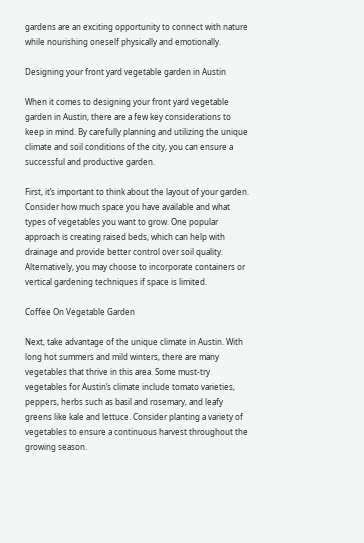gardens are an exciting opportunity to connect with nature while nourishing oneself physically and emotionally.

Designing your front yard vegetable garden in Austin

When it comes to designing your front yard vegetable garden in Austin, there are a few key considerations to keep in mind. By carefully planning and utilizing the unique climate and soil conditions of the city, you can ensure a successful and productive garden.

First, it’s important to think about the layout of your garden. Consider how much space you have available and what types of vegetables you want to grow. One popular approach is creating raised beds, which can help with drainage and provide better control over soil quality. Alternatively, you may choose to incorporate containers or vertical gardening techniques if space is limited.

Coffee On Vegetable Garden

Next, take advantage of the unique climate in Austin. With long hot summers and mild winters, there are many vegetables that thrive in this area. Some must-try vegetables for Austin’s climate include tomato varieties, peppers, herbs such as basil and rosemary, and leafy greens like kale and lettuce. Consider planting a variety of vegetables to ensure a continuous harvest throughout the growing season.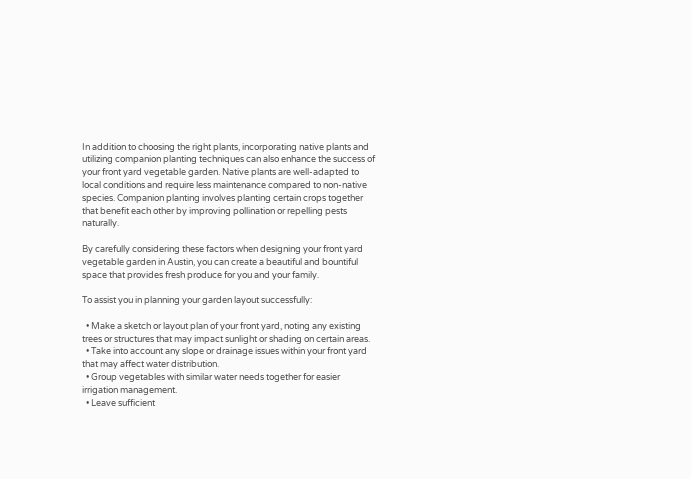In addition to choosing the right plants, incorporating native plants and utilizing companion planting techniques can also enhance the success of your front yard vegetable garden. Native plants are well-adapted to local conditions and require less maintenance compared to non-native species. Companion planting involves planting certain crops together that benefit each other by improving pollination or repelling pests naturally.

By carefully considering these factors when designing your front yard vegetable garden in Austin, you can create a beautiful and bountiful space that provides fresh produce for you and your family.

To assist you in planning your garden layout successfully:

  • Make a sketch or layout plan of your front yard, noting any existing trees or structures that may impact sunlight or shading on certain areas.
  • Take into account any slope or drainage issues within your front yard that may affect water distribution.
  • Group vegetables with similar water needs together for easier irrigation management.
  • Leave sufficient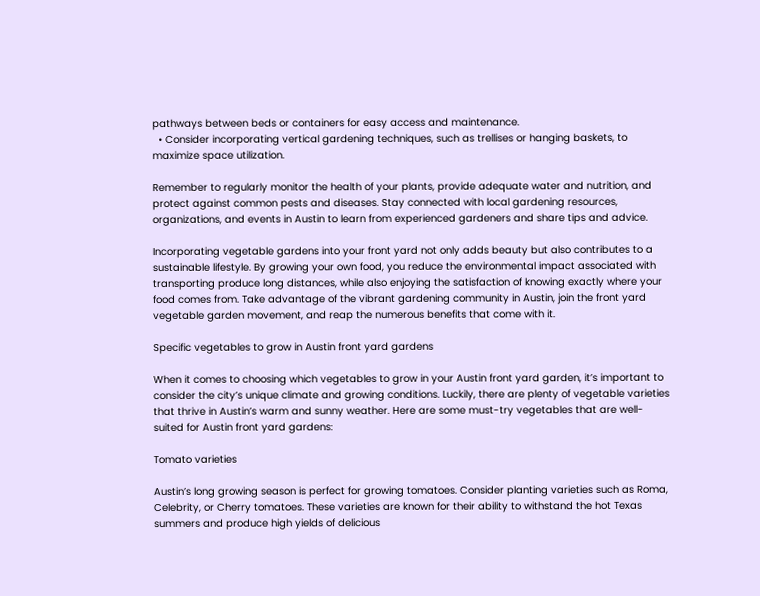pathways between beds or containers for easy access and maintenance.
  • Consider incorporating vertical gardening techniques, such as trellises or hanging baskets, to maximize space utilization.

Remember to regularly monitor the health of your plants, provide adequate water and nutrition, and protect against common pests and diseases. Stay connected with local gardening resources, organizations, and events in Austin to learn from experienced gardeners and share tips and advice.

Incorporating vegetable gardens into your front yard not only adds beauty but also contributes to a sustainable lifestyle. By growing your own food, you reduce the environmental impact associated with transporting produce long distances, while also enjoying the satisfaction of knowing exactly where your food comes from. Take advantage of the vibrant gardening community in Austin, join the front yard vegetable garden movement, and reap the numerous benefits that come with it.

Specific vegetables to grow in Austin front yard gardens

When it comes to choosing which vegetables to grow in your Austin front yard garden, it’s important to consider the city’s unique climate and growing conditions. Luckily, there are plenty of vegetable varieties that thrive in Austin’s warm and sunny weather. Here are some must-try vegetables that are well-suited for Austin front yard gardens:

Tomato varieties

Austin’s long growing season is perfect for growing tomatoes. Consider planting varieties such as Roma, Celebrity, or Cherry tomatoes. These varieties are known for their ability to withstand the hot Texas summers and produce high yields of delicious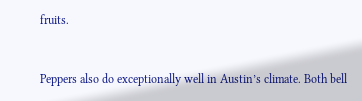fruits.


Peppers also do exceptionally well in Austin’s climate. Both bell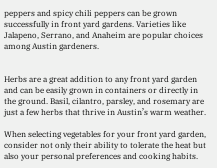peppers and spicy chili peppers can be grown successfully in front yard gardens. Varieties like Jalapeno, Serrano, and Anaheim are popular choices among Austin gardeners.


Herbs are a great addition to any front yard garden and can be easily grown in containers or directly in the ground. Basil, cilantro, parsley, and rosemary are just a few herbs that thrive in Austin’s warm weather.

When selecting vegetables for your front yard garden, consider not only their ability to tolerate the heat but also your personal preferences and cooking habits.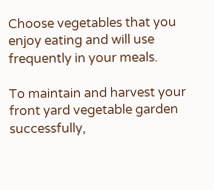Choose vegetables that you enjoy eating and will use frequently in your meals.

To maintain and harvest your front yard vegetable garden successfully,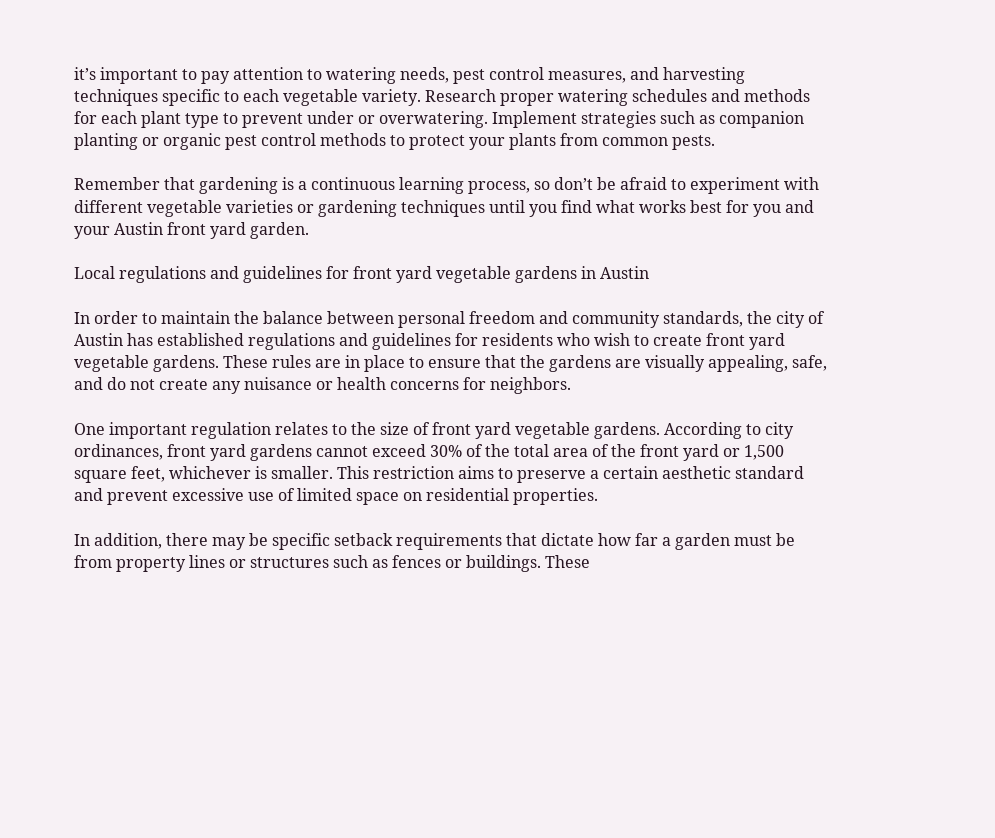it’s important to pay attention to watering needs, pest control measures, and harvesting techniques specific to each vegetable variety. Research proper watering schedules and methods for each plant type to prevent under or overwatering. Implement strategies such as companion planting or organic pest control methods to protect your plants from common pests.

Remember that gardening is a continuous learning process, so don’t be afraid to experiment with different vegetable varieties or gardening techniques until you find what works best for you and your Austin front yard garden.

Local regulations and guidelines for front yard vegetable gardens in Austin

In order to maintain the balance between personal freedom and community standards, the city of Austin has established regulations and guidelines for residents who wish to create front yard vegetable gardens. These rules are in place to ensure that the gardens are visually appealing, safe, and do not create any nuisance or health concerns for neighbors.

One important regulation relates to the size of front yard vegetable gardens. According to city ordinances, front yard gardens cannot exceed 30% of the total area of the front yard or 1,500 square feet, whichever is smaller. This restriction aims to preserve a certain aesthetic standard and prevent excessive use of limited space on residential properties.

In addition, there may be specific setback requirements that dictate how far a garden must be from property lines or structures such as fences or buildings. These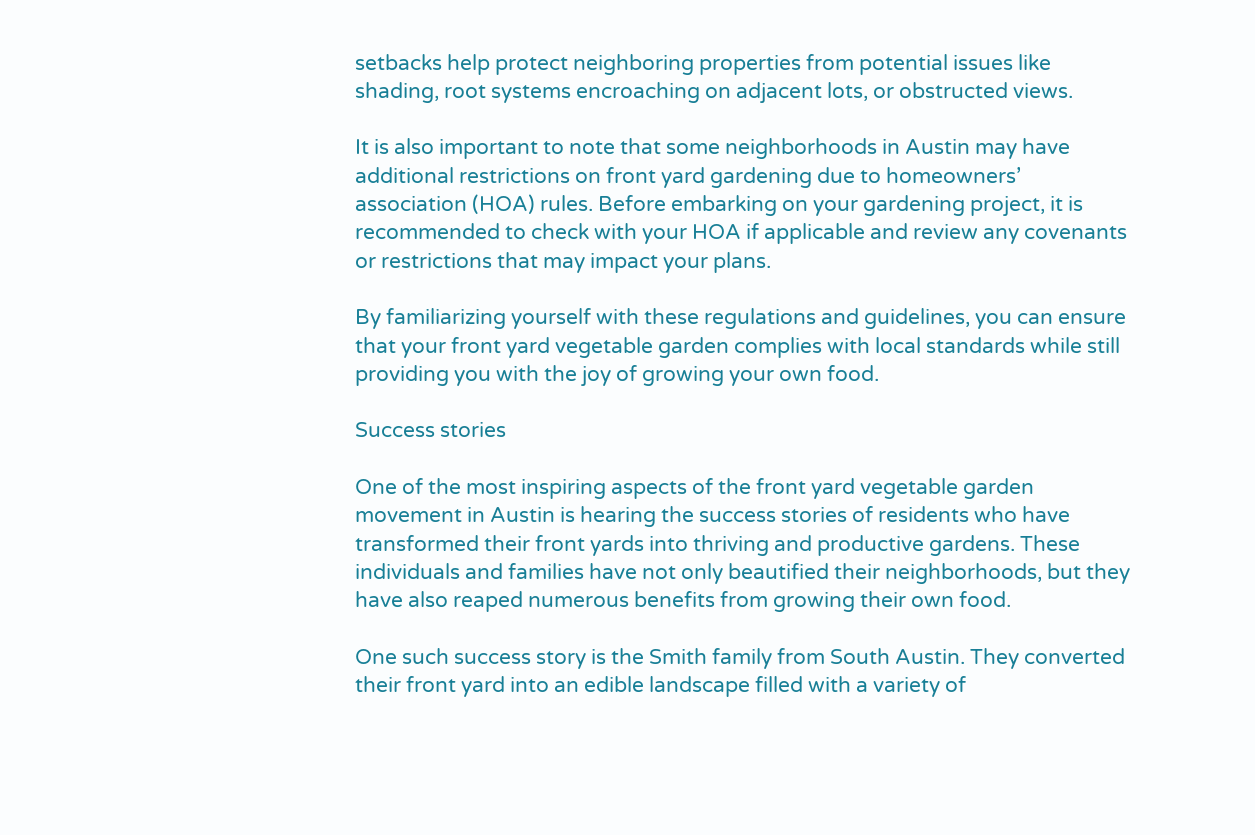setbacks help protect neighboring properties from potential issues like shading, root systems encroaching on adjacent lots, or obstructed views.

It is also important to note that some neighborhoods in Austin may have additional restrictions on front yard gardening due to homeowners’ association (HOA) rules. Before embarking on your gardening project, it is recommended to check with your HOA if applicable and review any covenants or restrictions that may impact your plans.

By familiarizing yourself with these regulations and guidelines, you can ensure that your front yard vegetable garden complies with local standards while still providing you with the joy of growing your own food.

Success stories

One of the most inspiring aspects of the front yard vegetable garden movement in Austin is hearing the success stories of residents who have transformed their front yards into thriving and productive gardens. These individuals and families have not only beautified their neighborhoods, but they have also reaped numerous benefits from growing their own food.

One such success story is the Smith family from South Austin. They converted their front yard into an edible landscape filled with a variety of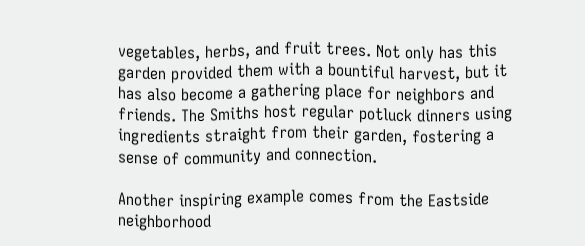vegetables, herbs, and fruit trees. Not only has this garden provided them with a bountiful harvest, but it has also become a gathering place for neighbors and friends. The Smiths host regular potluck dinners using ingredients straight from their garden, fostering a sense of community and connection.

Another inspiring example comes from the Eastside neighborhood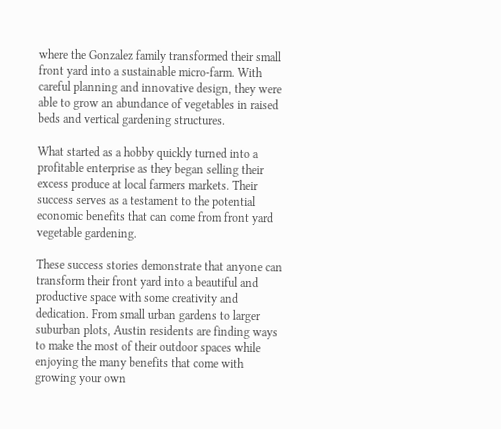where the Gonzalez family transformed their small front yard into a sustainable micro-farm. With careful planning and innovative design, they were able to grow an abundance of vegetables in raised beds and vertical gardening structures.

What started as a hobby quickly turned into a profitable enterprise as they began selling their excess produce at local farmers markets. Their success serves as a testament to the potential economic benefits that can come from front yard vegetable gardening.

These success stories demonstrate that anyone can transform their front yard into a beautiful and productive space with some creativity and dedication. From small urban gardens to larger suburban plots, Austin residents are finding ways to make the most of their outdoor spaces while enjoying the many benefits that come with growing your own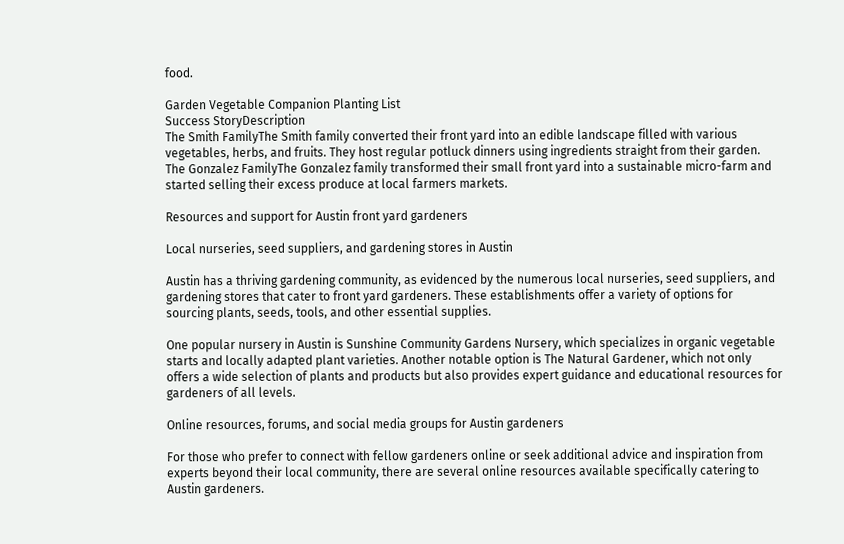food.

Garden Vegetable Companion Planting List
Success StoryDescription
The Smith FamilyThe Smith family converted their front yard into an edible landscape filled with various vegetables, herbs, and fruits. They host regular potluck dinners using ingredients straight from their garden.
The Gonzalez FamilyThe Gonzalez family transformed their small front yard into a sustainable micro-farm and started selling their excess produce at local farmers markets.

Resources and support for Austin front yard gardeners

Local nurseries, seed suppliers, and gardening stores in Austin

Austin has a thriving gardening community, as evidenced by the numerous local nurseries, seed suppliers, and gardening stores that cater to front yard gardeners. These establishments offer a variety of options for sourcing plants, seeds, tools, and other essential supplies.

One popular nursery in Austin is Sunshine Community Gardens Nursery, which specializes in organic vegetable starts and locally adapted plant varieties. Another notable option is The Natural Gardener, which not only offers a wide selection of plants and products but also provides expert guidance and educational resources for gardeners of all levels.

Online resources, forums, and social media groups for Austin gardeners

For those who prefer to connect with fellow gardeners online or seek additional advice and inspiration from experts beyond their local community, there are several online resources available specifically catering to Austin gardeners.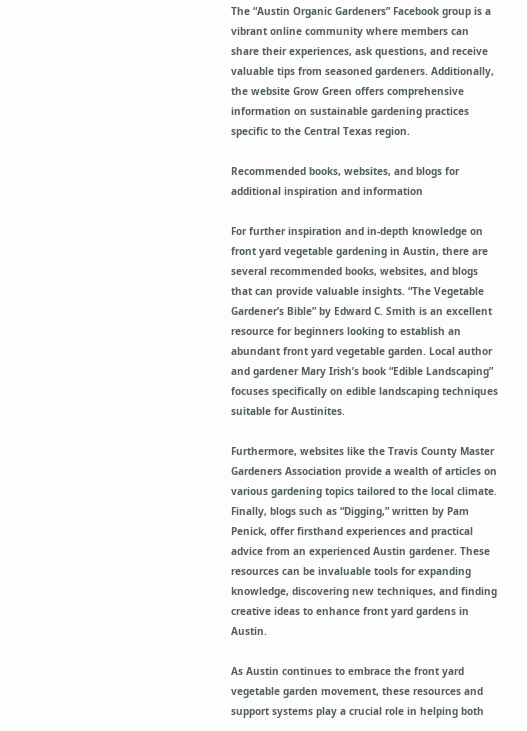The “Austin Organic Gardeners” Facebook group is a vibrant online community where members can share their experiences, ask questions, and receive valuable tips from seasoned gardeners. Additionally, the website Grow Green offers comprehensive information on sustainable gardening practices specific to the Central Texas region.

Recommended books, websites, and blogs for additional inspiration and information

For further inspiration and in-depth knowledge on front yard vegetable gardening in Austin, there are several recommended books, websites, and blogs that can provide valuable insights. “The Vegetable Gardener’s Bible” by Edward C. Smith is an excellent resource for beginners looking to establish an abundant front yard vegetable garden. Local author and gardener Mary Irish’s book “Edible Landscaping” focuses specifically on edible landscaping techniques suitable for Austinites.

Furthermore, websites like the Travis County Master Gardeners Association provide a wealth of articles on various gardening topics tailored to the local climate. Finally, blogs such as “Digging,” written by Pam Penick, offer firsthand experiences and practical advice from an experienced Austin gardener. These resources can be invaluable tools for expanding knowledge, discovering new techniques, and finding creative ideas to enhance front yard gardens in Austin.

As Austin continues to embrace the front yard vegetable garden movement, these resources and support systems play a crucial role in helping both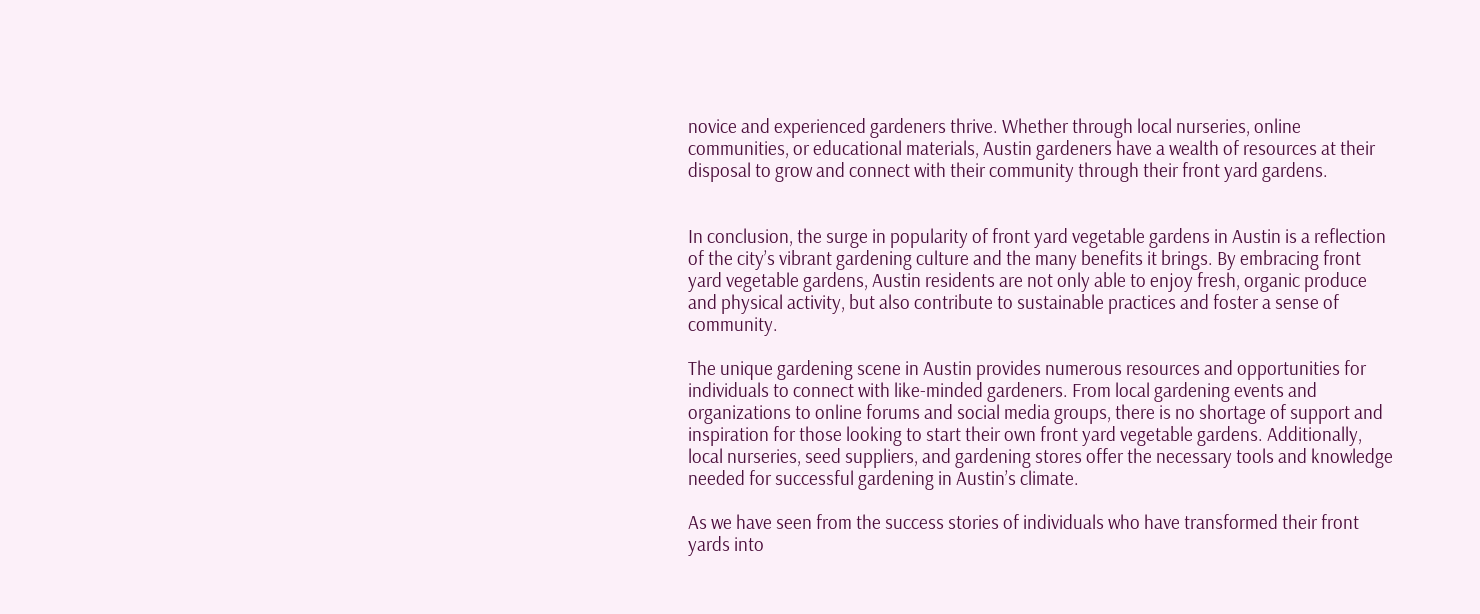novice and experienced gardeners thrive. Whether through local nurseries, online communities, or educational materials, Austin gardeners have a wealth of resources at their disposal to grow and connect with their community through their front yard gardens.


In conclusion, the surge in popularity of front yard vegetable gardens in Austin is a reflection of the city’s vibrant gardening culture and the many benefits it brings. By embracing front yard vegetable gardens, Austin residents are not only able to enjoy fresh, organic produce and physical activity, but also contribute to sustainable practices and foster a sense of community.

The unique gardening scene in Austin provides numerous resources and opportunities for individuals to connect with like-minded gardeners. From local gardening events and organizations to online forums and social media groups, there is no shortage of support and inspiration for those looking to start their own front yard vegetable gardens. Additionally, local nurseries, seed suppliers, and gardening stores offer the necessary tools and knowledge needed for successful gardening in Austin’s climate.

As we have seen from the success stories of individuals who have transformed their front yards into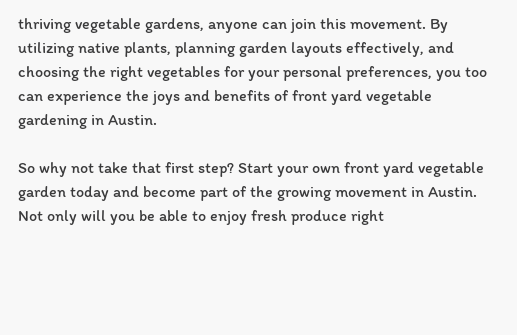thriving vegetable gardens, anyone can join this movement. By utilizing native plants, planning garden layouts effectively, and choosing the right vegetables for your personal preferences, you too can experience the joys and benefits of front yard vegetable gardening in Austin.

So why not take that first step? Start your own front yard vegetable garden today and become part of the growing movement in Austin. Not only will you be able to enjoy fresh produce right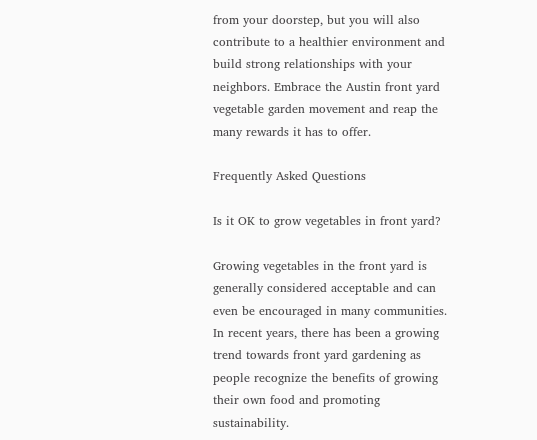from your doorstep, but you will also contribute to a healthier environment and build strong relationships with your neighbors. Embrace the Austin front yard vegetable garden movement and reap the many rewards it has to offer.

Frequently Asked Questions

Is it OK to grow vegetables in front yard?

Growing vegetables in the front yard is generally considered acceptable and can even be encouraged in many communities. In recent years, there has been a growing trend towards front yard gardening as people recognize the benefits of growing their own food and promoting sustainability.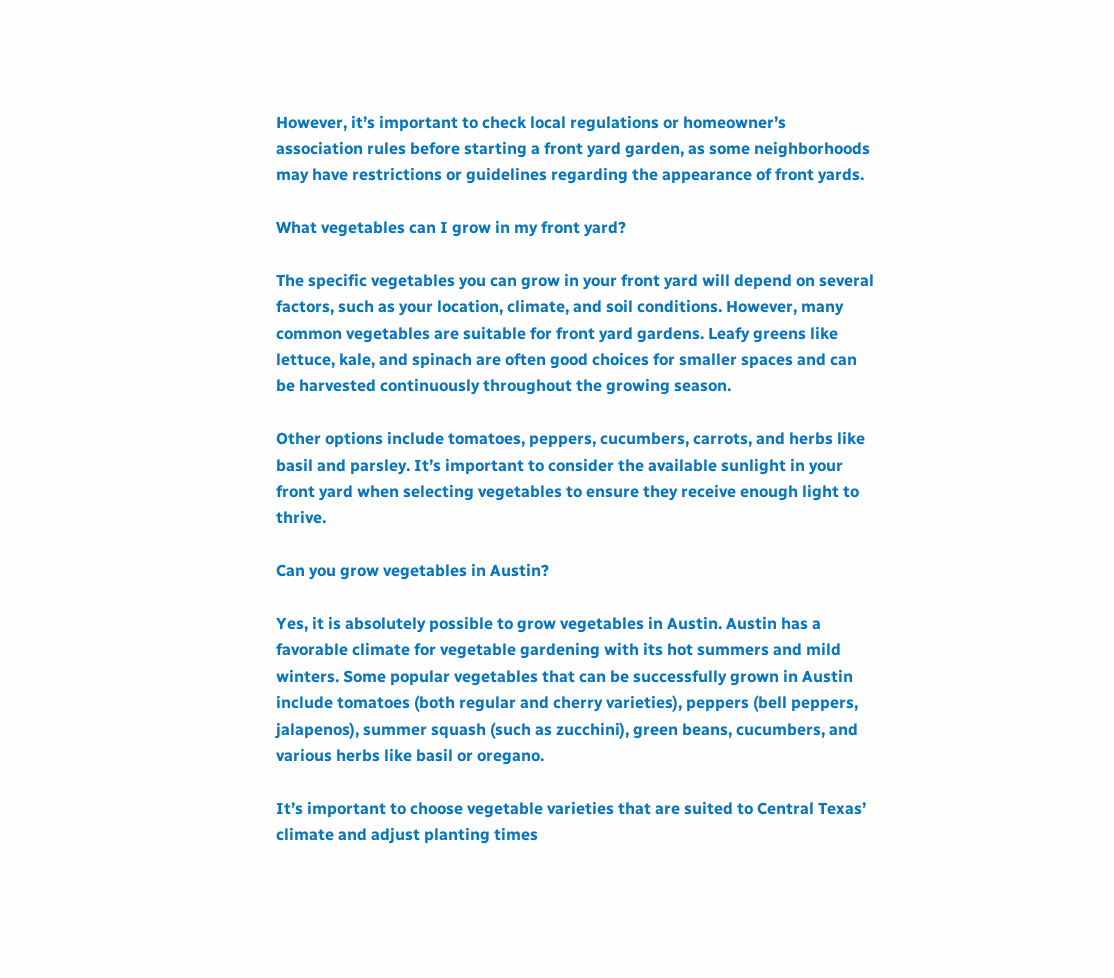However, it’s important to check local regulations or homeowner’s association rules before starting a front yard garden, as some neighborhoods may have restrictions or guidelines regarding the appearance of front yards.

What vegetables can I grow in my front yard?

The specific vegetables you can grow in your front yard will depend on several factors, such as your location, climate, and soil conditions. However, many common vegetables are suitable for front yard gardens. Leafy greens like lettuce, kale, and spinach are often good choices for smaller spaces and can be harvested continuously throughout the growing season.

Other options include tomatoes, peppers, cucumbers, carrots, and herbs like basil and parsley. It’s important to consider the available sunlight in your front yard when selecting vegetables to ensure they receive enough light to thrive.

Can you grow vegetables in Austin?

Yes, it is absolutely possible to grow vegetables in Austin. Austin has a favorable climate for vegetable gardening with its hot summers and mild winters. Some popular vegetables that can be successfully grown in Austin include tomatoes (both regular and cherry varieties), peppers (bell peppers, jalapenos), summer squash (such as zucchini), green beans, cucumbers, and various herbs like basil or oregano.

It’s important to choose vegetable varieties that are suited to Central Texas’ climate and adjust planting times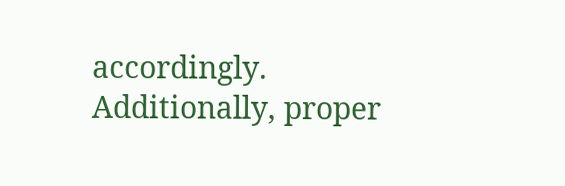accordingly. Additionally, proper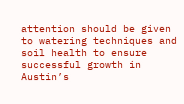attention should be given to watering techniques and soil health to ensure successful growth in Austin’s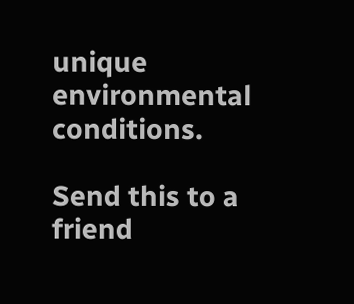unique environmental conditions.

Send this to a friend